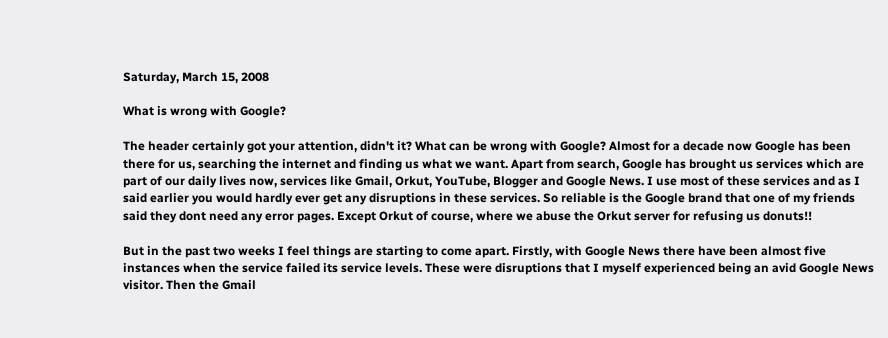Saturday, March 15, 2008

What is wrong with Google?

The header certainly got your attention, didn't it? What can be wrong with Google? Almost for a decade now Google has been there for us, searching the internet and finding us what we want. Apart from search, Google has brought us services which are part of our daily lives now, services like Gmail, Orkut, YouTube, Blogger and Google News. I use most of these services and as I said earlier you would hardly ever get any disruptions in these services. So reliable is the Google brand that one of my friends said they dont need any error pages. Except Orkut of course, where we abuse the Orkut server for refusing us donuts!!

But in the past two weeks I feel things are starting to come apart. Firstly, with Google News there have been almost five instances when the service failed its service levels. These were disruptions that I myself experienced being an avid Google News visitor. Then the Gmail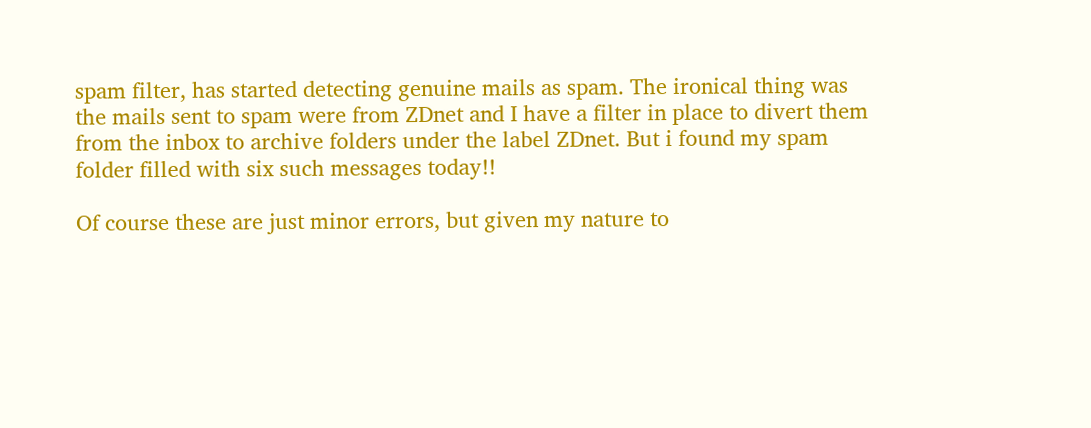spam filter, has started detecting genuine mails as spam. The ironical thing was the mails sent to spam were from ZDnet and I have a filter in place to divert them from the inbox to archive folders under the label ZDnet. But i found my spam folder filled with six such messages today!!

Of course these are just minor errors, but given my nature to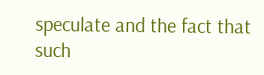speculate and the fact that such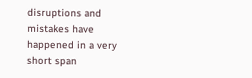disruptions and mistakes have happened in a very short span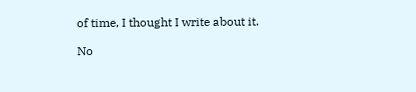of time, I thought I write about it.

No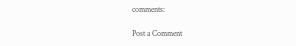comments:

Post a Comment